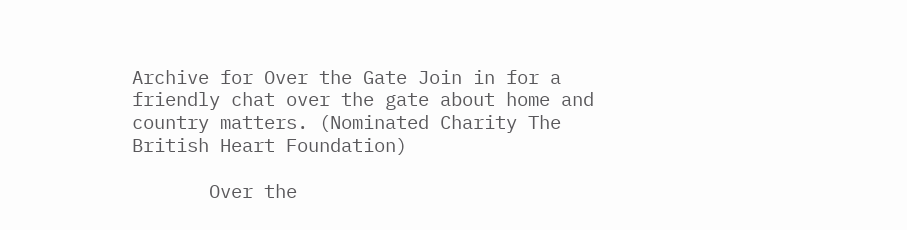Archive for Over the Gate Join in for a friendly chat over the gate about home and country matters. (Nominated Charity The British Heart Foundation)

       Over the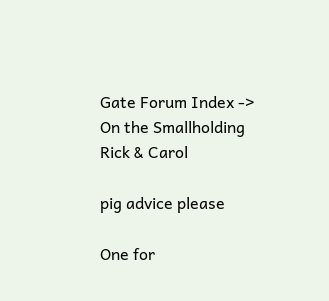Gate Forum Index -> On the Smallholding
Rick & Carol

pig advice please

One for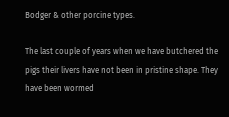Bodger & other porcine types.

The last couple of years when we have butchered the pigs their livers have not been in pristine shape. They have been wormed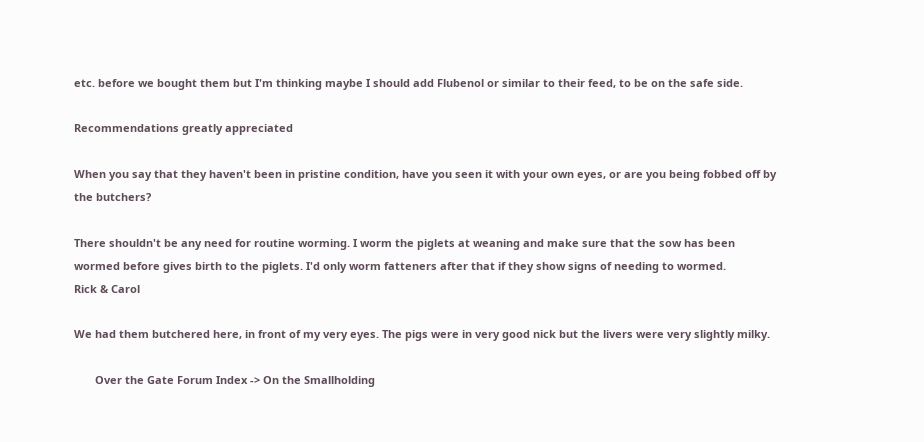etc. before we bought them but I'm thinking maybe I should add Flubenol or similar to their feed, to be on the safe side.

Recommendations greatly appreciated

When you say that they haven't been in pristine condition, have you seen it with your own eyes, or are you being fobbed off by the butchers?

There shouldn't be any need for routine worming. I worm the piglets at weaning and make sure that the sow has been wormed before gives birth to the piglets. I'd only worm fatteners after that if they show signs of needing to wormed.
Rick & Carol

We had them butchered here, in front of my very eyes. The pigs were in very good nick but the livers were very slightly milky.

       Over the Gate Forum Index -> On the Smallholding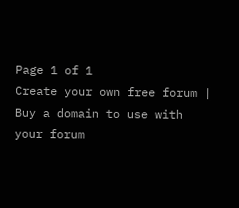Page 1 of 1
Create your own free forum | Buy a domain to use with your forum